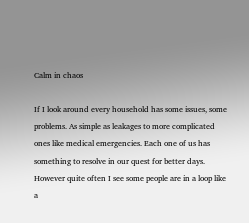Calm in chaos

If I look around every household has some issues, some problems. As simple as leakages to more complicated ones like medical emergencies. Each one of us has something to resolve in our quest for better days. However quite often I see some people are in a loop like a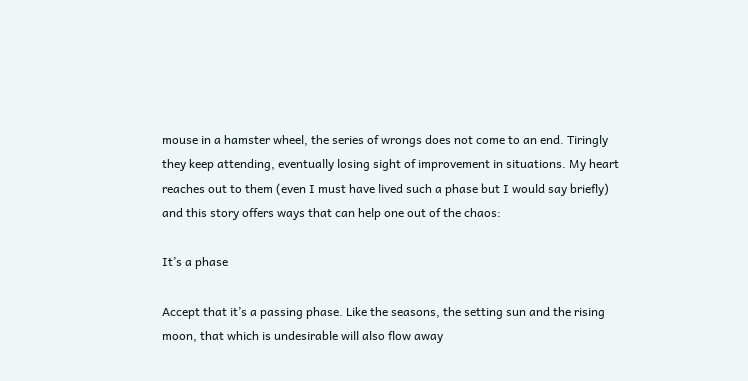mouse in a hamster wheel, the series of wrongs does not come to an end. Tiringly they keep attending, eventually losing sight of improvement in situations. My heart reaches out to them (even I must have lived such a phase but I would say briefly) and this story offers ways that can help one out of the chaos:

It’s a phase

Accept that it’s a passing phase. Like the seasons, the setting sun and the rising moon, that which is undesirable will also flow away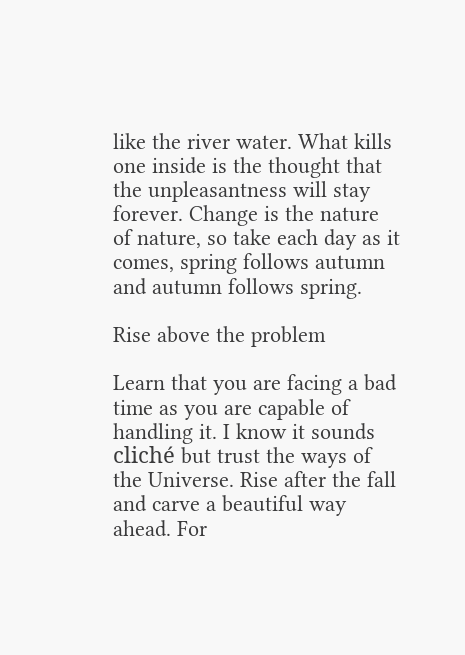like the river water. What kills one inside is the thought that the unpleasantness will stay forever. Change is the nature of nature, so take each day as it comes, spring follows autumn and autumn follows spring.

Rise above the problem

Learn that you are facing a bad time as you are capable of handling it. I know it sounds cliché but trust the ways of the Universe. Rise after the fall and carve a beautiful way ahead. For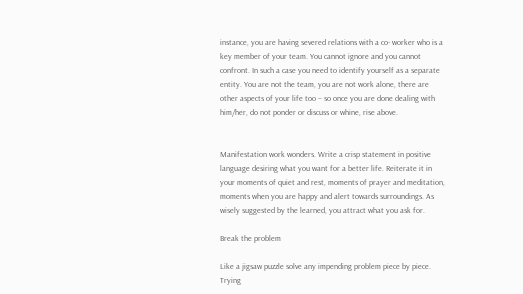instance, you are having severed relations with a co- worker who is a key member of your team. You cannot ignore and you cannot confront. In such a case you need to identify yourself as a separate entity. You are not the team, you are not work alone, there are other aspects of your life too – so once you are done dealing with him/her, do not ponder or discuss or whine, rise above.


Manifestation work wonders. Write a crisp statement in positive language desiring what you want for a better life. Reiterate it in your moments of quiet and rest, moments of prayer and meditation, moments when you are happy and alert towards surroundings. As wisely suggested by the learned, you attract what you ask for.

Break the problem

Like a jigsaw puzzle solve any impending problem piece by piece. Trying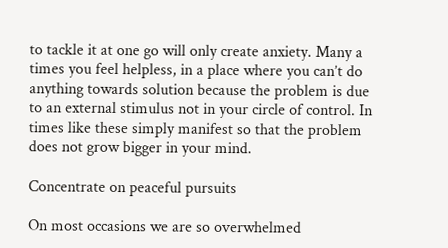to tackle it at one go will only create anxiety. Many a times you feel helpless, in a place where you can’t do anything towards solution because the problem is due to an external stimulus not in your circle of control. In times like these simply manifest so that the problem does not grow bigger in your mind.

Concentrate on peaceful pursuits

On most occasions we are so overwhelmed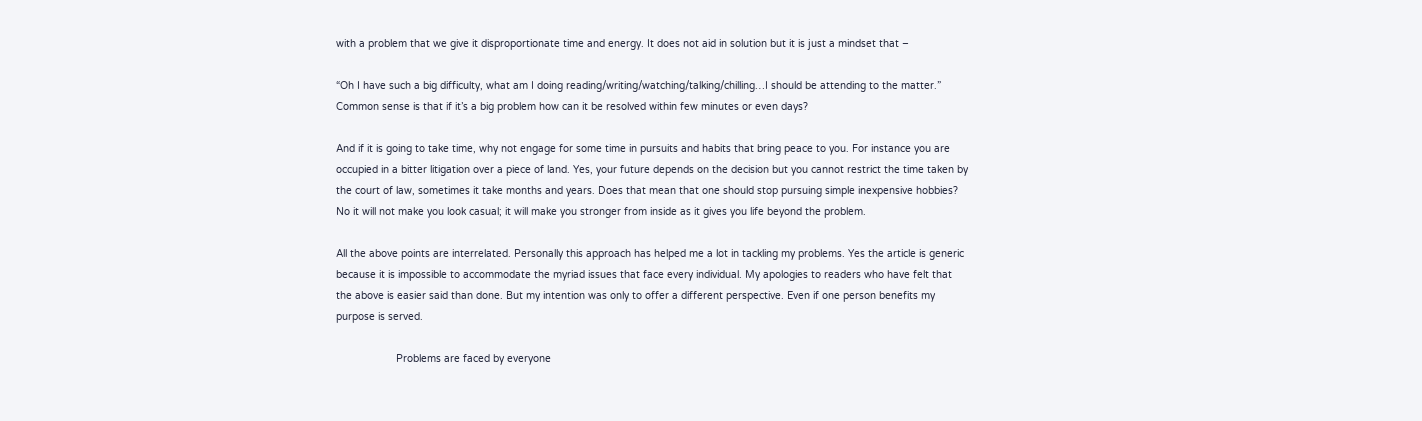with a problem that we give it disproportionate time and energy. It does not aid in solution but it is just a mindset that –

“Oh I have such a big difficulty, what am I doing reading/writing/watching/talking/chilling…I should be attending to the matter.” Common sense is that if it’s a big problem how can it be resolved within few minutes or even days?

And if it is going to take time, why not engage for some time in pursuits and habits that bring peace to you. For instance you are occupied in a bitter litigation over a piece of land. Yes, your future depends on the decision but you cannot restrict the time taken by the court of law, sometimes it take months and years. Does that mean that one should stop pursuing simple inexpensive hobbies? No it will not make you look casual; it will make you stronger from inside as it gives you life beyond the problem.

All the above points are interrelated. Personally this approach has helped me a lot in tackling my problems. Yes the article is generic because it is impossible to accommodate the myriad issues that face every individual. My apologies to readers who have felt that the above is easier said than done. But my intention was only to offer a different perspective. Even if one person benefits my purpose is served.

                    Problems are faced by everyone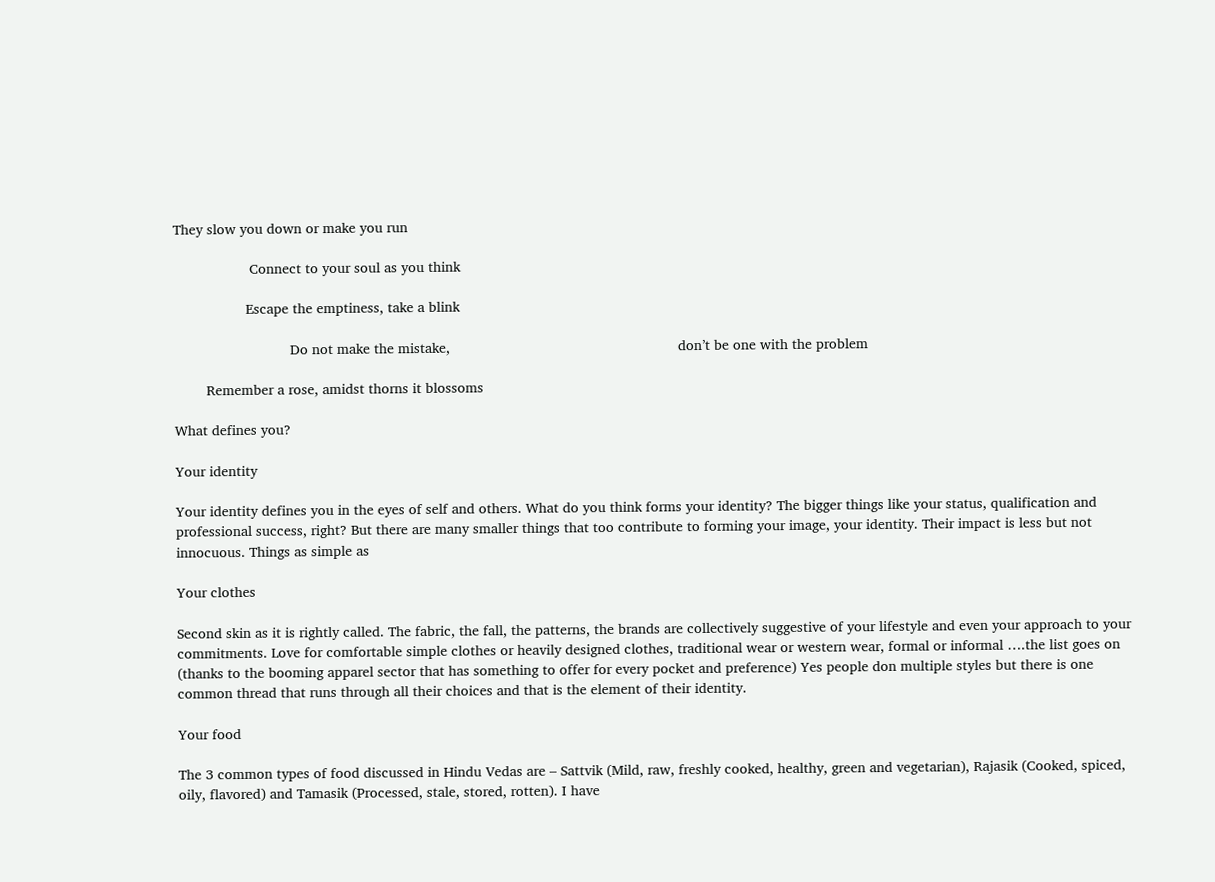They slow you down or make you run

                   Connect to your soul as you think

                  Escape the emptiness, take a blink

                             Do not make the mistake,                                                         don’t be one with the problem

        Remember a rose, amidst thorns it blossoms

What defines you?

Your identity

Your identity defines you in the eyes of self and others. What do you think forms your identity? The bigger things like your status, qualification and professional success, right? But there are many smaller things that too contribute to forming your image, your identity. Their impact is less but not innocuous. Things as simple as

Your clothes

Second skin as it is rightly called. The fabric, the fall, the patterns, the brands are collectively suggestive of your lifestyle and even your approach to your commitments. Love for comfortable simple clothes or heavily designed clothes, traditional wear or western wear, formal or informal ….the list goes on (thanks to the booming apparel sector that has something to offer for every pocket and preference) Yes people don multiple styles but there is one common thread that runs through all their choices and that is the element of their identity.

Your food

The 3 common types of food discussed in Hindu Vedas are – Sattvik (Mild, raw, freshly cooked, healthy, green and vegetarian), Rajasik (Cooked, spiced, oily, flavored) and Tamasik (Processed, stale, stored, rotten). I have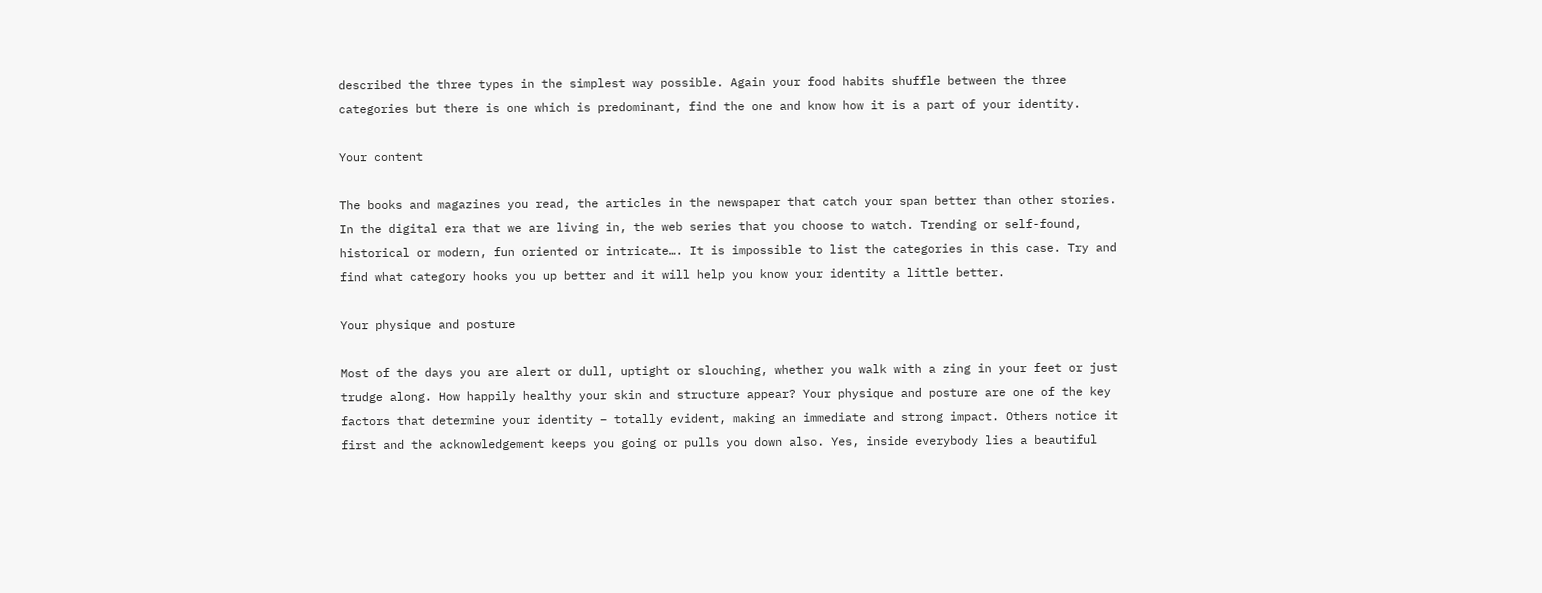described the three types in the simplest way possible. Again your food habits shuffle between the three categories but there is one which is predominant, find the one and know how it is a part of your identity.

Your content

The books and magazines you read, the articles in the newspaper that catch your span better than other stories. In the digital era that we are living in, the web series that you choose to watch. Trending or self-found, historical or modern, fun oriented or intricate…. It is impossible to list the categories in this case. Try and find what category hooks you up better and it will help you know your identity a little better.

Your physique and posture

Most of the days you are alert or dull, uptight or slouching, whether you walk with a zing in your feet or just trudge along. How happily healthy your skin and structure appear? Your physique and posture are one of the key factors that determine your identity – totally evident, making an immediate and strong impact. Others notice it first and the acknowledgement keeps you going or pulls you down also. Yes, inside everybody lies a beautiful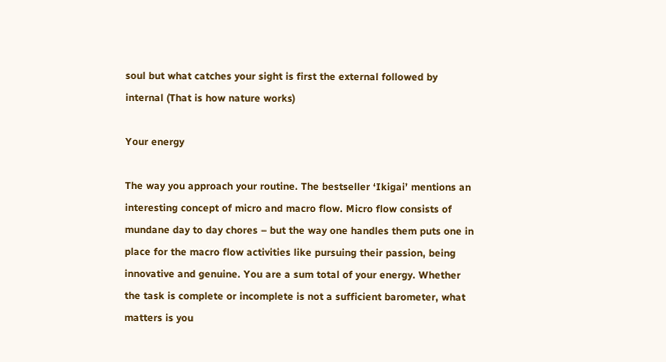soul but what catches your sight is first the external followed by internal (That is how nature works)

Your energy

The way you approach your routine. The bestseller ‘Ikigai’ mentions an interesting concept of micro and macro flow. Micro flow consists of mundane day to day chores – but the way one handles them puts one in place for the macro flow activities like pursuing their passion, being innovative and genuine. You are a sum total of your energy. Whether the task is complete or incomplete is not a sufficient barometer, what matters is you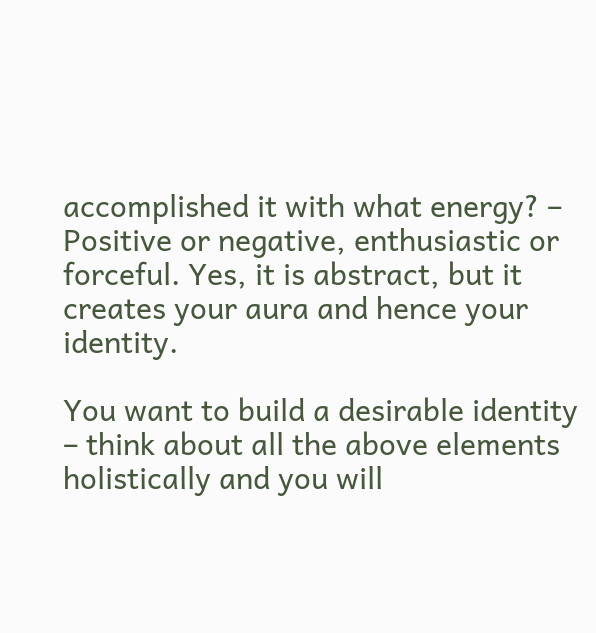accomplished it with what energy? – Positive or negative, enthusiastic or forceful. Yes, it is abstract, but it creates your aura and hence your identity.

You want to build a desirable identity – think about all the above elements holistically and you will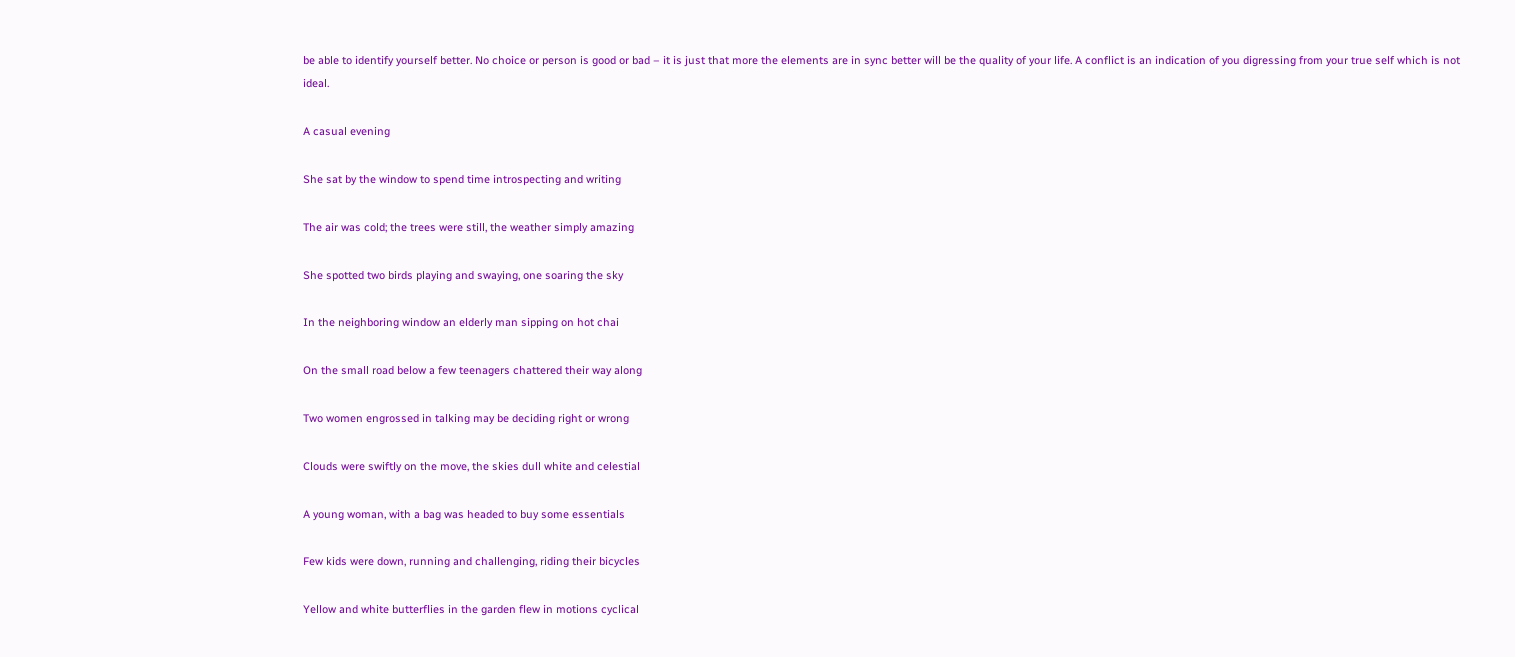be able to identify yourself better. No choice or person is good or bad – it is just that more the elements are in sync better will be the quality of your life. A conflict is an indication of you digressing from your true self which is not ideal.

A casual evening

She sat by the window to spend time introspecting and writing

The air was cold; the trees were still, the weather simply amazing

She spotted two birds playing and swaying, one soaring the sky

In the neighboring window an elderly man sipping on hot chai

On the small road below a few teenagers chattered their way along

Two women engrossed in talking may be deciding right or wrong

Clouds were swiftly on the move, the skies dull white and celestial

A young woman, with a bag was headed to buy some essentials

Few kids were down, running and challenging, riding their bicycles

Yellow and white butterflies in the garden flew in motions cyclical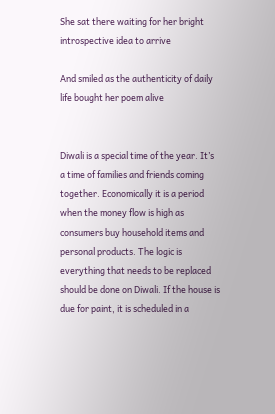She sat there waiting for her bright introspective idea to arrive

And smiled as the authenticity of daily life bought her poem alive


Diwali is a special time of the year. It’s a time of families and friends coming together. Economically it is a period when the money flow is high as consumers buy household items and personal products. The logic is everything that needs to be replaced should be done on Diwali. If the house is due for paint, it is scheduled in a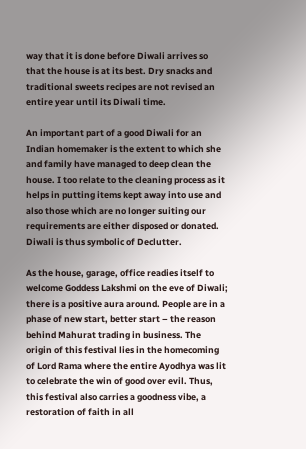way that it is done before Diwali arrives so that the house is at its best. Dry snacks and traditional sweets recipes are not revised an entire year until its Diwali time.

An important part of a good Diwali for an Indian homemaker is the extent to which she and family have managed to deep clean the house. I too relate to the cleaning process as it helps in putting items kept away into use and also those which are no longer suiting our requirements are either disposed or donated. Diwali is thus symbolic of Declutter.

As the house, garage, office readies itself to welcome Goddess Lakshmi on the eve of Diwali; there is a positive aura around. People are in a phase of new start, better start – the reason behind Mahurat trading in business. The origin of this festival lies in the homecoming of Lord Rama where the entire Ayodhya was lit to celebrate the win of good over evil. Thus, this festival also carries a goodness vibe, a restoration of faith in all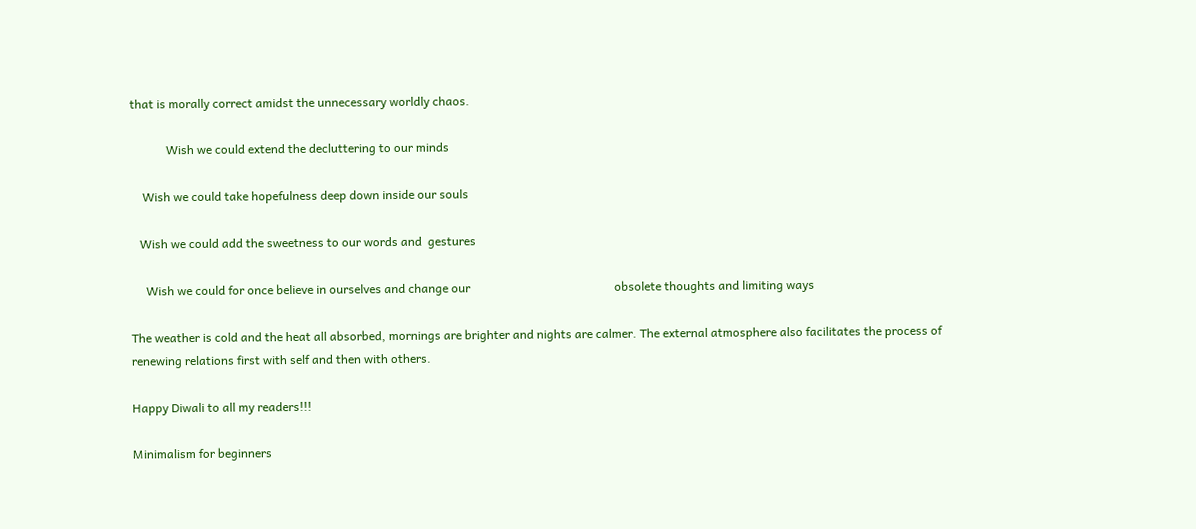that is morally correct amidst the unnecessary worldly chaos.

            Wish we could extend the decluttering to our minds

    Wish we could take hopefulness deep down inside our souls

   Wish we could add the sweetness to our words and  gestures

     Wish we could for once believe in ourselves and change our                                                obsolete thoughts and limiting ways

The weather is cold and the heat all absorbed, mornings are brighter and nights are calmer. The external atmosphere also facilitates the process of renewing relations first with self and then with others.

Happy Diwali to all my readers!!!

Minimalism for beginners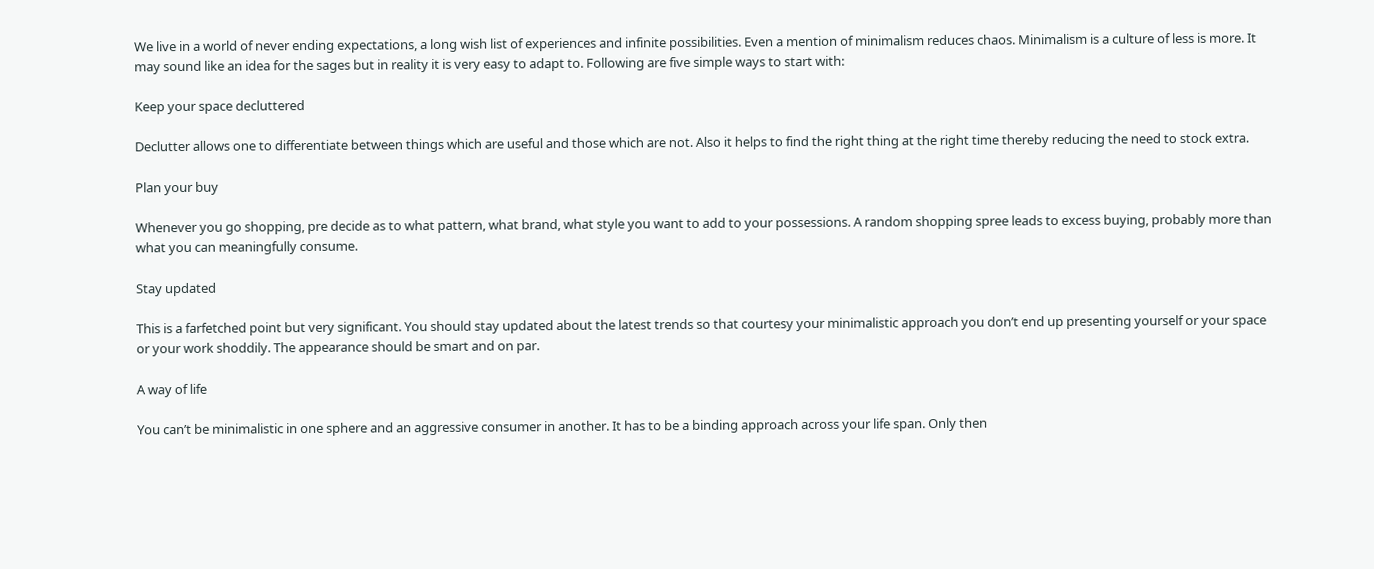We live in a world of never ending expectations, a long wish list of experiences and infinite possibilities. Even a mention of minimalism reduces chaos. Minimalism is a culture of less is more. It may sound like an idea for the sages but in reality it is very easy to adapt to. Following are five simple ways to start with:

Keep your space decluttered

Declutter allows one to differentiate between things which are useful and those which are not. Also it helps to find the right thing at the right time thereby reducing the need to stock extra.

Plan your buy

Whenever you go shopping, pre decide as to what pattern, what brand, what style you want to add to your possessions. A random shopping spree leads to excess buying, probably more than what you can meaningfully consume.

Stay updated

This is a farfetched point but very significant. You should stay updated about the latest trends so that courtesy your minimalistic approach you don’t end up presenting yourself or your space or your work shoddily. The appearance should be smart and on par.

A way of life

You can’t be minimalistic in one sphere and an aggressive consumer in another. It has to be a binding approach across your life span. Only then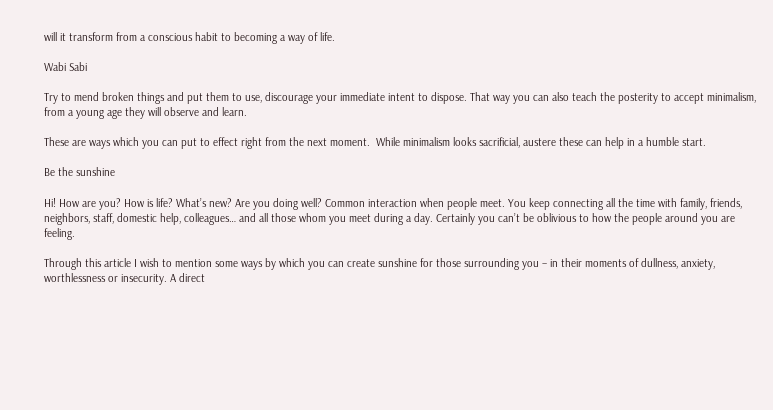will it transform from a conscious habit to becoming a way of life.

Wabi Sabi

Try to mend broken things and put them to use, discourage your immediate intent to dispose. That way you can also teach the posterity to accept minimalism, from a young age they will observe and learn.

These are ways which you can put to effect right from the next moment.  While minimalism looks sacrificial, austere these can help in a humble start.

Be the sunshine

Hi! How are you? How is life? What’s new? Are you doing well? Common interaction when people meet. You keep connecting all the time with family, friends, neighbors, staff, domestic help, colleagues… and all those whom you meet during a day. Certainly you can’t be oblivious to how the people around you are feeling.

Through this article I wish to mention some ways by which you can create sunshine for those surrounding you – in their moments of dullness, anxiety, worthlessness or insecurity. A direct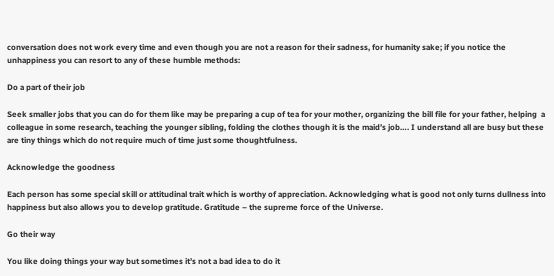conversation does not work every time and even though you are not a reason for their sadness, for humanity sake; if you notice the unhappiness you can resort to any of these humble methods:

Do a part of their job

Seek smaller jobs that you can do for them like may be preparing a cup of tea for your mother, organizing the bill file for your father, helping  a colleague in some research, teaching the younger sibling, folding the clothes though it is the maid’s job…. I understand all are busy but these are tiny things which do not require much of time just some thoughtfulness.

Acknowledge the goodness

Each person has some special skill or attitudinal trait which is worthy of appreciation. Acknowledging what is good not only turns dullness into happiness but also allows you to develop gratitude. Gratitude – the supreme force of the Universe.

Go their way

You like doing things your way but sometimes it’s not a bad idea to do it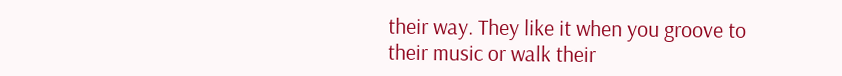their way. They like it when you groove to their music or walk their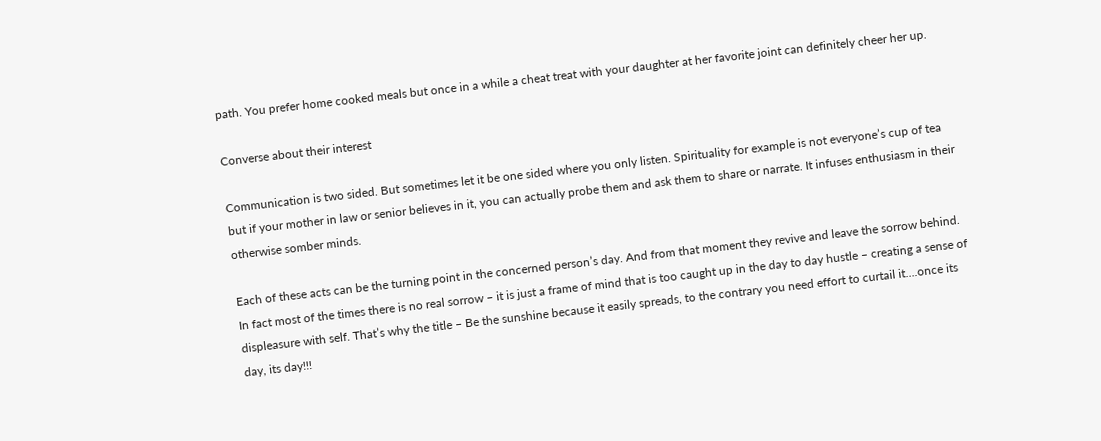path. You prefer home cooked meals but once in a while a cheat treat with your daughter at her favorite joint can definitely cheer her up.

Converse about their interest

Communication is two sided. But sometimes let it be one sided where you only listen. Spirituality for example is not everyone’s cup of tea but if your mother in law or senior believes in it, you can actually probe them and ask them to share or narrate. It infuses enthusiasm in their otherwise somber minds.

Each of these acts can be the turning point in the concerned person’s day. And from that moment they revive and leave the sorrow behind. In fact most of the times there is no real sorrow – it is just a frame of mind that is too caught up in the day to day hustle – creating a sense of displeasure with self. That’s why the title – Be the sunshine because it easily spreads, to the contrary you need effort to curtail it….once its day, its day!!!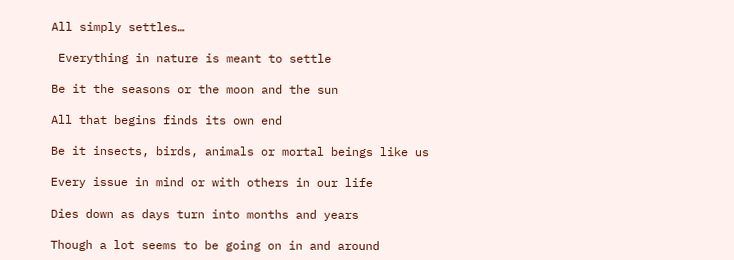All simply settles…

 Everything in nature is meant to settle

Be it the seasons or the moon and the sun

All that begins finds its own end

Be it insects, birds, animals or mortal beings like us

Every issue in mind or with others in our life

Dies down as days turn into months and years

Though a lot seems to be going on in and around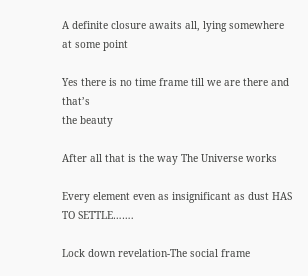A definite closure awaits all, lying somewhere at some point

Yes there is no time frame till we are there and that’s
the beauty

After all that is the way The Universe works

Every element even as insignificant as dust HAS TO SETTLE…….

Lock down revelation-The social frame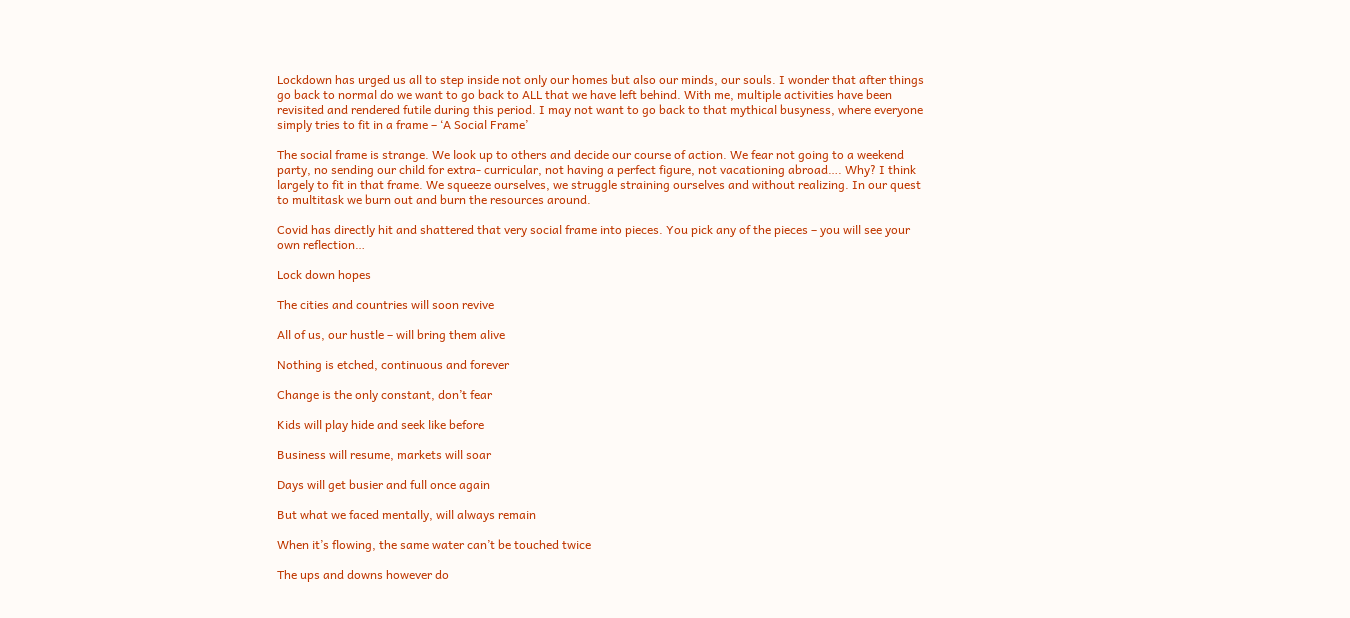Lockdown has urged us all to step inside not only our homes but also our minds, our souls. I wonder that after things go back to normal do we want to go back to ALL that we have left behind. With me, multiple activities have been revisited and rendered futile during this period. I may not want to go back to that mythical busyness, where everyone simply tries to fit in a frame – ‘A Social Frame’

The social frame is strange. We look up to others and decide our course of action. We fear not going to a weekend party, no sending our child for extra- curricular, not having a perfect figure, not vacationing abroad…. Why? I think largely to fit in that frame. We squeeze ourselves, we struggle straining ourselves and without realizing. In our quest to multitask we burn out and burn the resources around.

Covid has directly hit and shattered that very social frame into pieces. You pick any of the pieces – you will see your own reflection…

Lock down hopes

The cities and countries will soon revive

All of us, our hustle – will bring them alive

Nothing is etched, continuous and forever

Change is the only constant, don’t fear

Kids will play hide and seek like before

Business will resume, markets will soar

Days will get busier and full once again

But what we faced mentally, will always remain

When it’s flowing, the same water can’t be touched twice

The ups and downs however do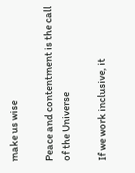make us wise

Peace and contentment is the call of the Universe

If we work inclusive, it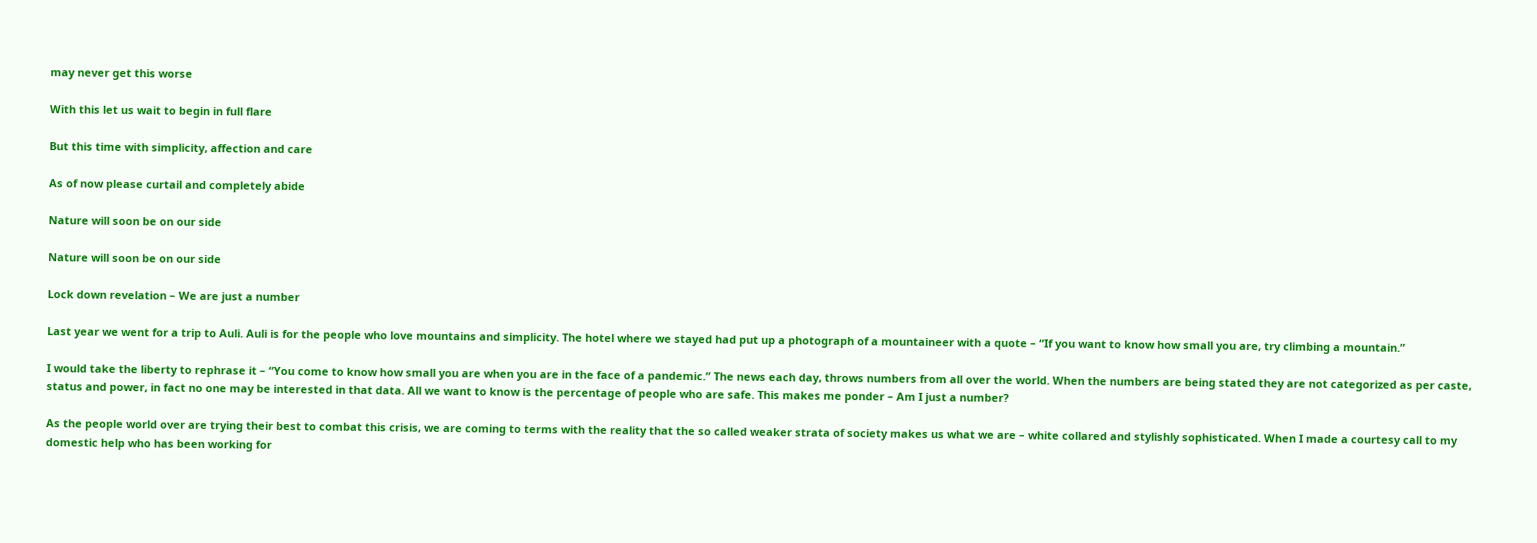may never get this worse

With this let us wait to begin in full flare

But this time with simplicity, affection and care

As of now please curtail and completely abide

Nature will soon be on our side

Nature will soon be on our side

Lock down revelation – We are just a number

Last year we went for a trip to Auli. Auli is for the people who love mountains and simplicity. The hotel where we stayed had put up a photograph of a mountaineer with a quote – “If you want to know how small you are, try climbing a mountain.”

I would take the liberty to rephrase it – “You come to know how small you are when you are in the face of a pandemic.” The news each day, throws numbers from all over the world. When the numbers are being stated they are not categorized as per caste, status and power, in fact no one may be interested in that data. All we want to know is the percentage of people who are safe. This makes me ponder – Am I just a number?

As the people world over are trying their best to combat this crisis, we are coming to terms with the reality that the so called weaker strata of society makes us what we are – white collared and stylishly sophisticated. When I made a courtesy call to my domestic help who has been working for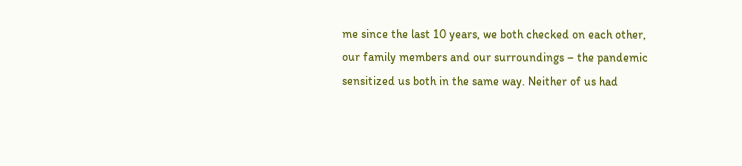me since the last 10 years, we both checked on each other, our family members and our surroundings – the pandemic sensitized us both in the same way. Neither of us had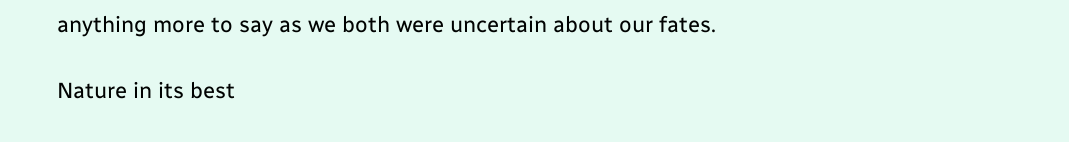anything more to say as we both were uncertain about our fates.

Nature in its best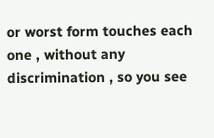or worst form touches each one , without any discrimination , so you see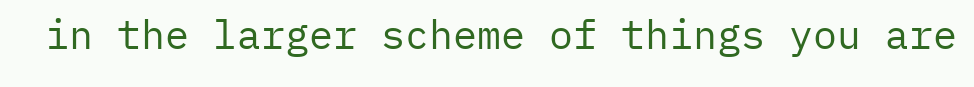in the larger scheme of things you are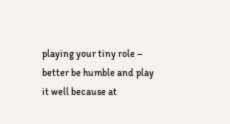playing your tiny role – better be humble and play it well because at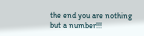the end you are nothing but a number!!!